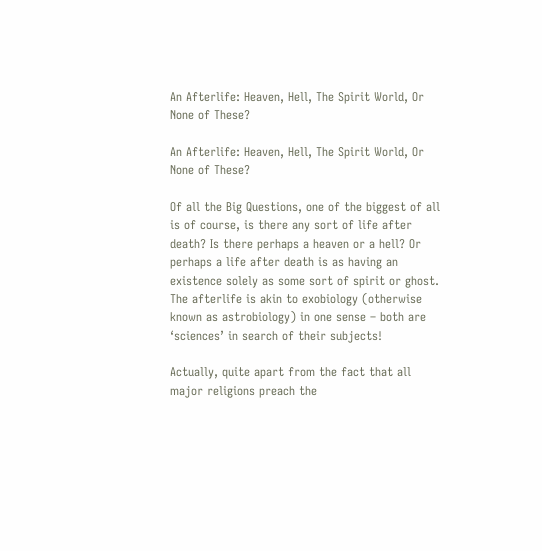An Afterlife: Heaven, Hell, The Spirit World, Or None of These?

An Afterlife: Heaven, Hell, The Spirit World, Or None of These?

Of all the Big Questions, one of the biggest of all is of course, is there any sort of life after death? Is there perhaps a heaven or a hell? Or perhaps a life after death is as having an existence solely as some sort of spirit or ghost. The afterlife is akin to exobiology (otherwise known as astrobiology) in one sense – both are ‘sciences’ in search of their subjects!

Actually, quite apart from the fact that all major religions preach the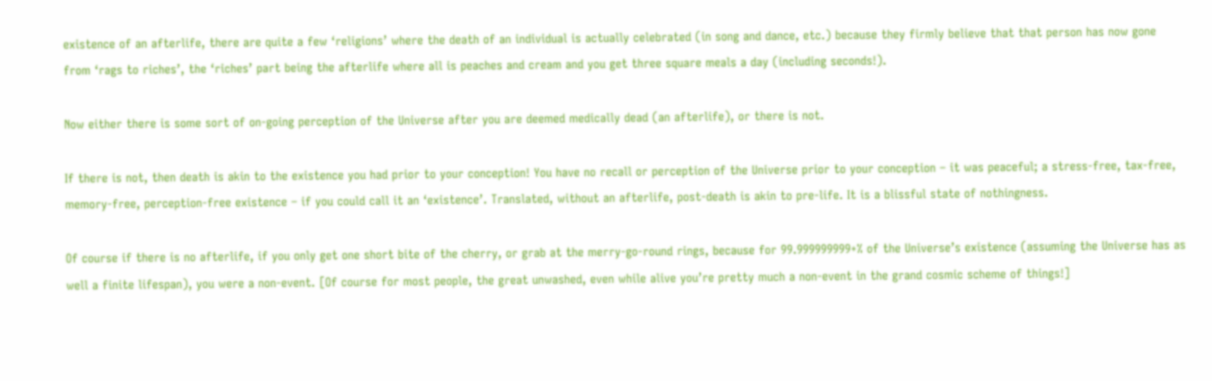existence of an afterlife, there are quite a few ‘religions’ where the death of an individual is actually celebrated (in song and dance, etc.) because they firmly believe that that person has now gone from ‘rags to riches’, the ‘riches’ part being the afterlife where all is peaches and cream and you get three square meals a day (including seconds!).

Now either there is some sort of on-going perception of the Universe after you are deemed medically dead (an afterlife), or there is not.

If there is not, then death is akin to the existence you had prior to your conception! You have no recall or perception of the Universe prior to your conception – it was peaceful; a stress-free, tax-free, memory-free, perception-free existence – if you could call it an ‘existence’. Translated, without an afterlife, post-death is akin to pre-life. It is a blissful state of nothingness.

Of course if there is no afterlife, if you only get one short bite of the cherry, or grab at the merry-go-round rings, because for 99.999999999+% of the Universe’s existence (assuming the Universe has as well a finite lifespan), you were a non-event. [Of course for most people, the great unwashed, even while alive you’re pretty much a non-event in the grand cosmic scheme of things!]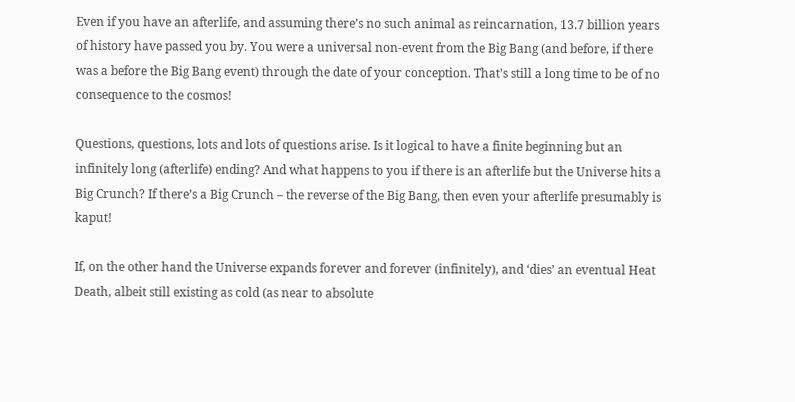Even if you have an afterlife, and assuming there’s no such animal as reincarnation, 13.7 billion years of history have passed you by. You were a universal non-event from the Big Bang (and before, if there was a before the Big Bang event) through the date of your conception. That’s still a long time to be of no consequence to the cosmos!

Questions, questions, lots and lots of questions arise. Is it logical to have a finite beginning but an infinitely long (afterlife) ending? And what happens to you if there is an afterlife but the Universe hits a Big Crunch? If there’s a Big Crunch – the reverse of the Big Bang, then even your afterlife presumably is kaput!

If, on the other hand the Universe expands forever and forever (infinitely), and ‘dies’ an eventual Heat Death, albeit still existing as cold (as near to absolute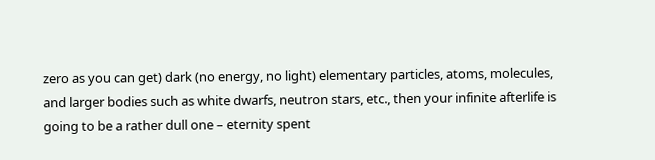zero as you can get) dark (no energy, no light) elementary particles, atoms, molecules, and larger bodies such as white dwarfs, neutron stars, etc., then your infinite afterlife is going to be a rather dull one – eternity spent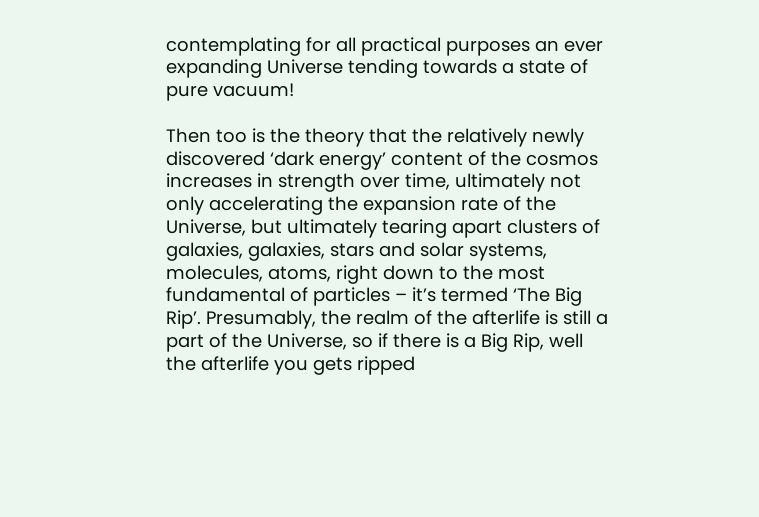contemplating for all practical purposes an ever expanding Universe tending towards a state of pure vacuum!

Then too is the theory that the relatively newly discovered ‘dark energy’ content of the cosmos increases in strength over time, ultimately not only accelerating the expansion rate of the Universe, but ultimately tearing apart clusters of galaxies, galaxies, stars and solar systems, molecules, atoms, right down to the most fundamental of particles – it’s termed ‘The Big Rip’. Presumably, the realm of the afterlife is still a part of the Universe, so if there is a Big Rip, well the afterlife you gets ripped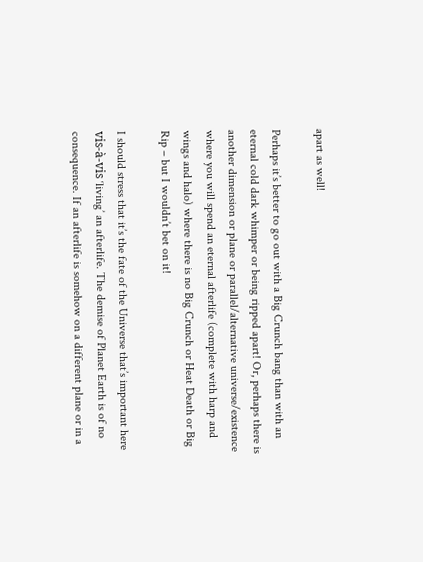apart as well!

Perhaps it’s better to go out with a Big Crunch bang than with an eternal cold dark whimper or being ripped apart! Or, perhaps there is another dimension or plane or parallel/alternative universe/existence where you will spend an eternal afterlife (complete with harp and wings and halo) where there is no Big Crunch or Heat Death or Big Rip – but I wouldn’t bet on it!

I should stress that it’s the fate of the Universe that’s important here vis-à-vis ‘living’ an afterlife. The demise of Planet Earth is of no consequence. If an afterlife is somehow on a different plane or in a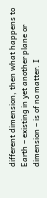different dimension, then what happens to Earth – existing in yet another plane or dimension – is of no matter. I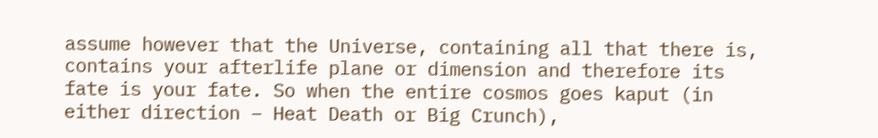assume however that the Universe, containing all that there is, contains your afterlife plane or dimension and therefore its fate is your fate. So when the entire cosmos goes kaput (in either direction – Heat Death or Big Crunch),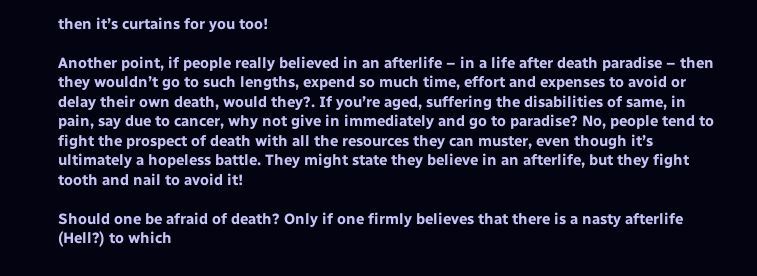then it’s curtains for you too!

Another point, if people really believed in an afterlife – in a life after death paradise – then they wouldn’t go to such lengths, expend so much time, effort and expenses to avoid or delay their own death, would they?. If you’re aged, suffering the disabilities of same, in pain, say due to cancer, why not give in immediately and go to paradise? No, people tend to fight the prospect of death with all the resources they can muster, even though it’s ultimately a hopeless battle. They might state they believe in an afterlife, but they fight tooth and nail to avoid it!

Should one be afraid of death? Only if one firmly believes that there is a nasty afterlife (Hell?) to which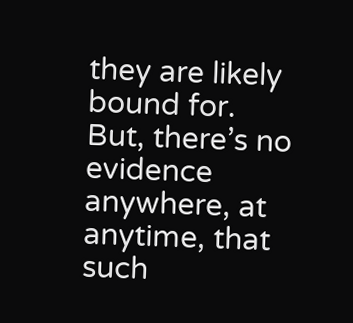they are likely bound for. But, there’s no evidence anywhere, at anytime, that such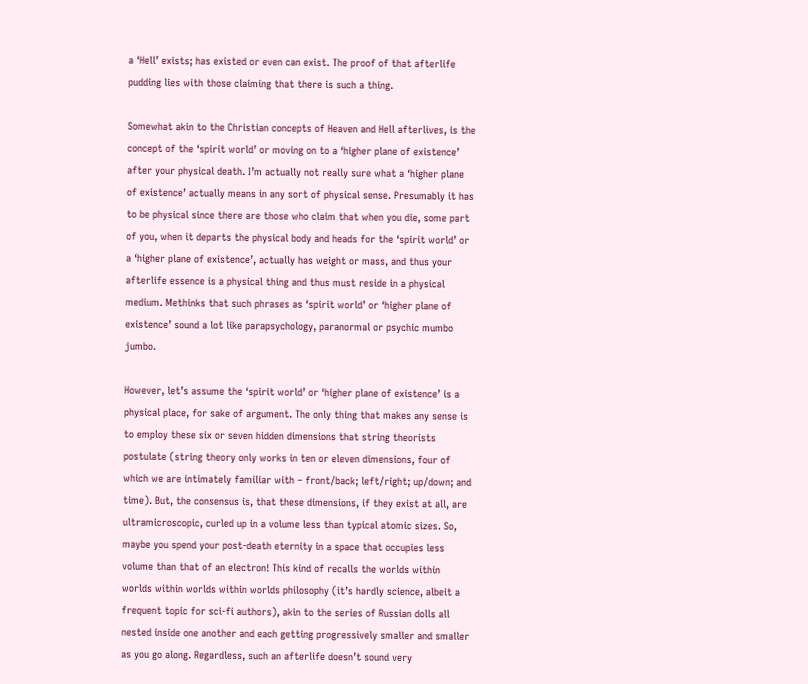a ‘Hell’ exists; has existed or even can exist. The proof of that afterlife pudding lies with those claiming that there is such a thing.

Somewhat akin to the Christian concepts of Heaven and Hell afterlives, is the concept of the ‘spirit world’ or moving on to a ‘higher plane of existence’ after your physical death. I’m actually not really sure what a ‘higher plane of existence’ actually means in any sort of physical sense. Presumably it has to be physical since there are those who claim that when you die, some part of you, when it departs the physical body and heads for the ‘spirit world’ or a ‘higher plane of existence’, actually has weight or mass, and thus your afterlife essence is a physical thing and thus must reside in a physical medium. Methinks that such phrases as ‘spirit world’ or ‘higher plane of existence’ sound a lot like parapsychology, paranormal or psychic mumbo jumbo.

However, let’s assume the ‘spirit world’ or ‘higher plane of existence’ is a physical place, for sake of argument. The only thing that makes any sense is to employ these six or seven hidden dimensions that string theorists postulate (string theory only works in ten or eleven dimensions, four of which we are intimately familiar with – front/back; left/right; up/down; and time). But, the consensus is, that these dimensions, if they exist at all, are ultramicroscopic, curled up in a volume less than typical atomic sizes. So, maybe you spend your post-death eternity in a space that occupies less volume than that of an electron! This kind of recalls the worlds within worlds within worlds within worlds philosophy (it’s hardly science, albeit a frequent topic for sci-fi authors), akin to the series of Russian dolls all nested inside one another and each getting progressively smaller and smaller as you go along. Regardless, such an afterlife doesn’t sound very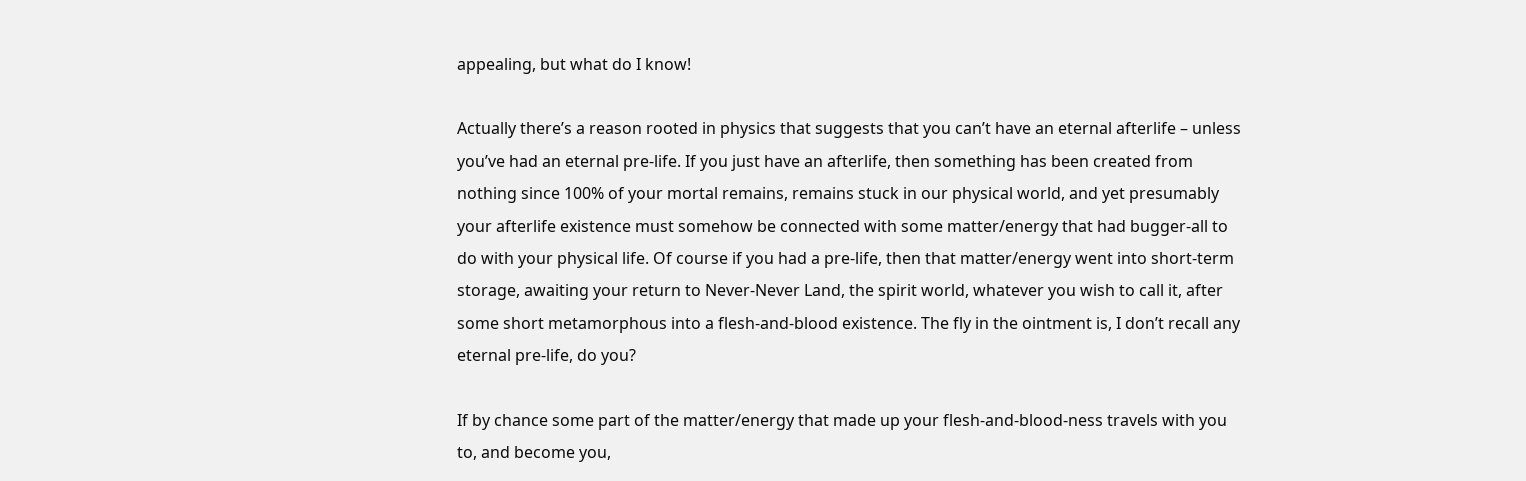appealing, but what do I know!

Actually there’s a reason rooted in physics that suggests that you can’t have an eternal afterlife – unless you’ve had an eternal pre-life. If you just have an afterlife, then something has been created from nothing since 100% of your mortal remains, remains stuck in our physical world, and yet presumably your afterlife existence must somehow be connected with some matter/energy that had bugger-all to do with your physical life. Of course if you had a pre-life, then that matter/energy went into short-term storage, awaiting your return to Never-Never Land, the spirit world, whatever you wish to call it, after some short metamorphous into a flesh-and-blood existence. The fly in the ointment is, I don’t recall any eternal pre-life, do you?

If by chance some part of the matter/energy that made up your flesh-and-blood-ness travels with you to, and become you,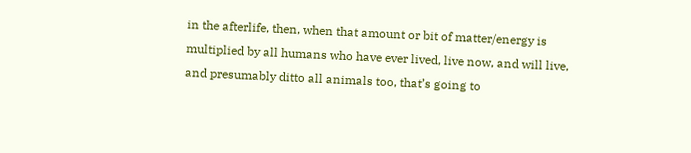in the afterlife, then, when that amount or bit of matter/energy is multiplied by all humans who have ever lived, live now, and will live, and presumably ditto all animals too, that’s going to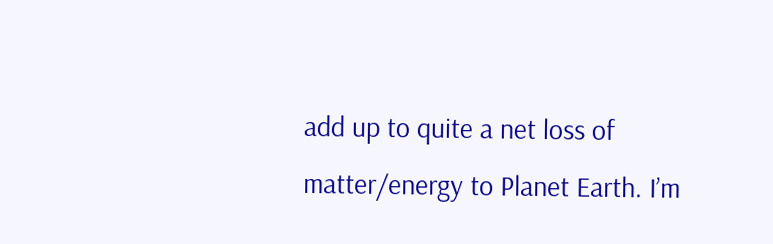add up to quite a net loss of matter/energy to Planet Earth. I’m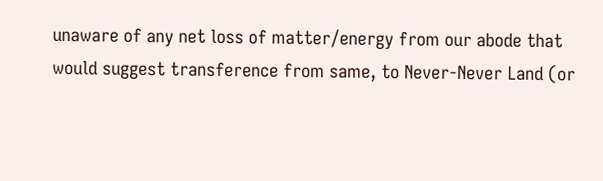unaware of any net loss of matter/energy from our abode that would suggest transference from same, to Never-Never Land (or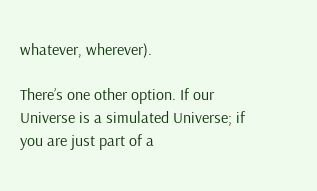whatever, wherever).

There’s one other option. If our Universe is a simulated Universe; if you are just part of a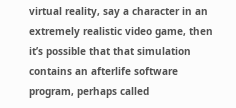virtual reality, say a character in an extremely realistic video game, then it’s possible that that simulation contains an afterlife software program, perhaps called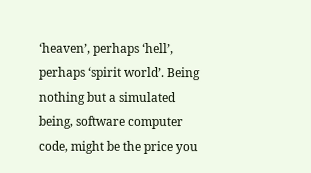‘heaven’, perhaps ‘hell’, perhaps ‘spirit world’. Being nothing but a simulated being, software computer code, might be the price you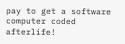pay to get a software computer coded afterlife!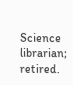Science librarian; retired.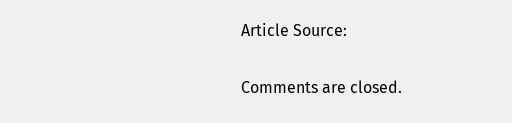Article Source:

Comments are closed.